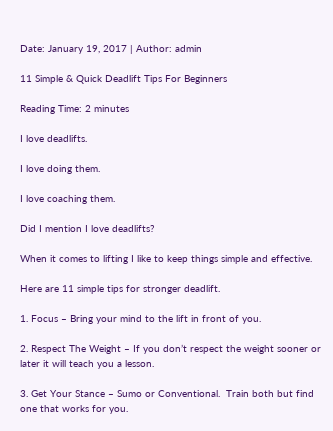Date: January 19, 2017 | Author: admin

11 Simple & Quick Deadlift Tips For Beginners

Reading Time: 2 minutes

I love deadlifts.

I love doing them.

I love coaching them.

Did I mention I love deadlifts?

When it comes to lifting I like to keep things simple and effective.

Here are 11 simple tips for stronger deadlift.

1. Focus – Bring your mind to the lift in front of you.

2. Respect The Weight – If you don’t respect the weight sooner or later it will teach you a lesson.

3. Get Your Stance – Sumo or Conventional.  Train both but find one that works for you.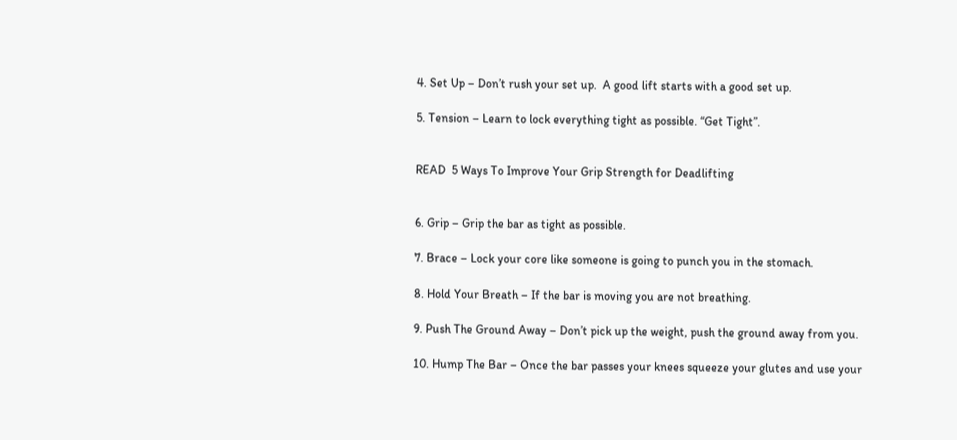4. Set Up – Don’t rush your set up.  A good lift starts with a good set up.

5. Tension – Learn to lock everything tight as possible. “Get Tight”.


READ  5 Ways To Improve Your Grip Strength for Deadlifting


6. Grip – Grip the bar as tight as possible.

7. Brace – Lock your core like someone is going to punch you in the stomach.

8. Hold Your Breath – If the bar is moving you are not breathing.

9. Push The Ground Away – Don’t pick up the weight, push the ground away from you.

10. Hump The Bar – Once the bar passes your knees squeeze your glutes and use your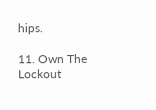hips.

11. Own The Lockout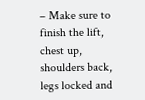– Make sure to finish the lift, chest up, shoulders back, legs locked and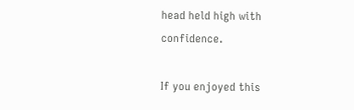head held high with confidence.

If you enjoyed this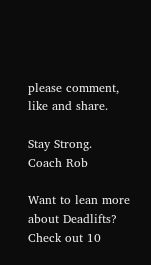please comment, like and share.

Stay Strong.
Coach Rob

Want to lean more about Deadlifts?  Check out 10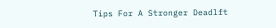Tips For A Stronger Deadlft